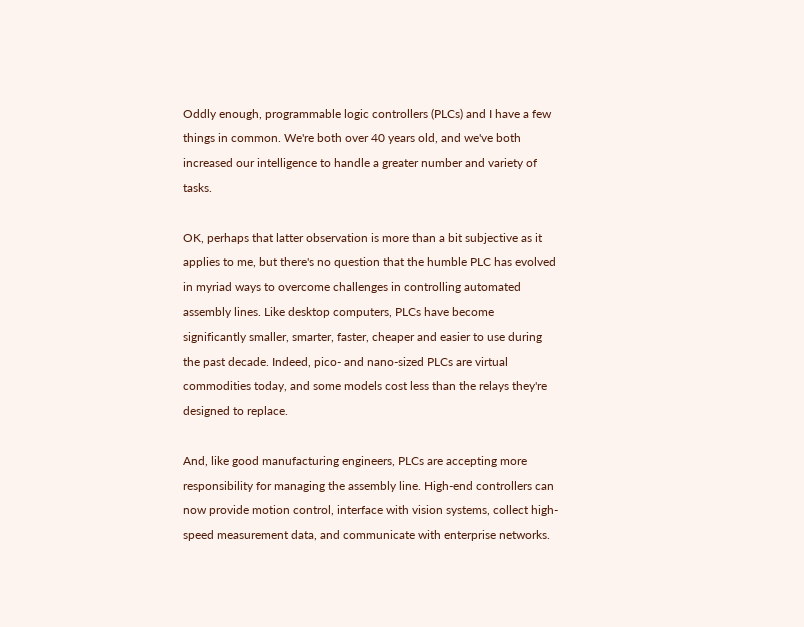Oddly enough, programmable logic controllers (PLCs) and I have a few things in common. We're both over 40 years old, and we've both increased our intelligence to handle a greater number and variety of tasks.

OK, perhaps that latter observation is more than a bit subjective as it applies to me, but there's no question that the humble PLC has evolved in myriad ways to overcome challenges in controlling automated assembly lines. Like desktop computers, PLCs have become significantly smaller, smarter, faster, cheaper and easier to use during the past decade. Indeed, pico- and nano-sized PLCs are virtual commodities today, and some models cost less than the relays they're designed to replace.

And, like good manufacturing engineers, PLCs are accepting more responsibility for managing the assembly line. High-end controllers can now provide motion control, interface with vision systems, collect high-speed measurement data, and communicate with enterprise networks.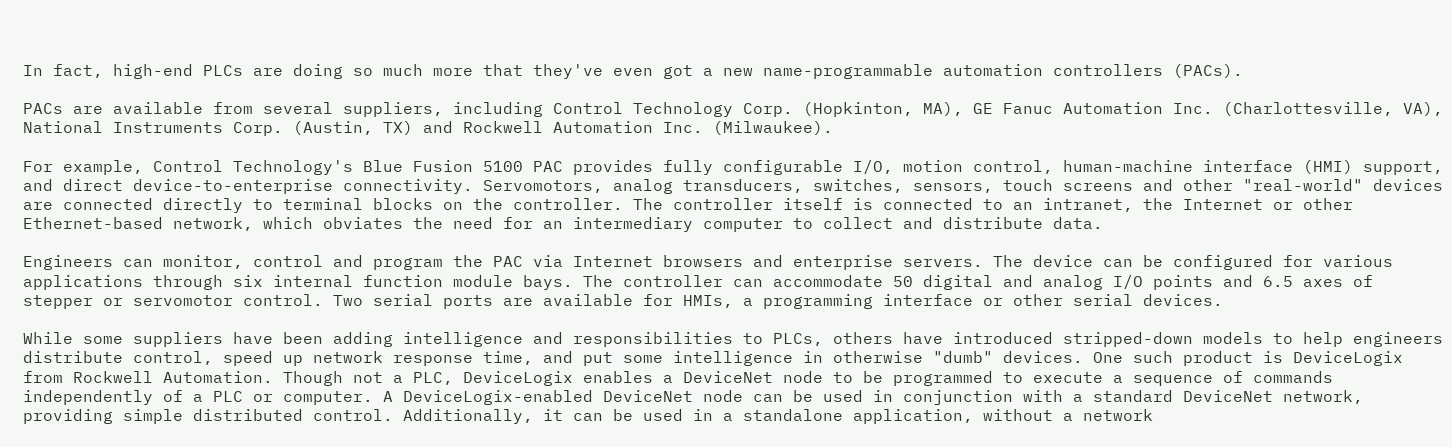In fact, high-end PLCs are doing so much more that they've even got a new name-programmable automation controllers (PACs).

PACs are available from several suppliers, including Control Technology Corp. (Hopkinton, MA), GE Fanuc Automation Inc. (Charlottesville, VA), National Instruments Corp. (Austin, TX) and Rockwell Automation Inc. (Milwaukee).

For example, Control Technology's Blue Fusion 5100 PAC provides fully configurable I/O, motion control, human-machine interface (HMI) support, and direct device-to-enterprise connectivity. Servomotors, analog transducers, switches, sensors, touch screens and other "real-world" devices are connected directly to terminal blocks on the controller. The controller itself is connected to an intranet, the Internet or other Ethernet-based network, which obviates the need for an intermediary computer to collect and distribute data.

Engineers can monitor, control and program the PAC via Internet browsers and enterprise servers. The device can be configured for various applications through six internal function module bays. The controller can accommodate 50 digital and analog I/O points and 6.5 axes of stepper or servomotor control. Two serial ports are available for HMIs, a programming interface or other serial devices.

While some suppliers have been adding intelligence and responsibilities to PLCs, others have introduced stripped-down models to help engineers distribute control, speed up network response time, and put some intelligence in otherwise "dumb" devices. One such product is DeviceLogix from Rockwell Automation. Though not a PLC, DeviceLogix enables a DeviceNet node to be programmed to execute a sequence of commands independently of a PLC or computer. A DeviceLogix-enabled DeviceNet node can be used in conjunction with a standard DeviceNet network, providing simple distributed control. Additionally, it can be used in a standalone application, without a network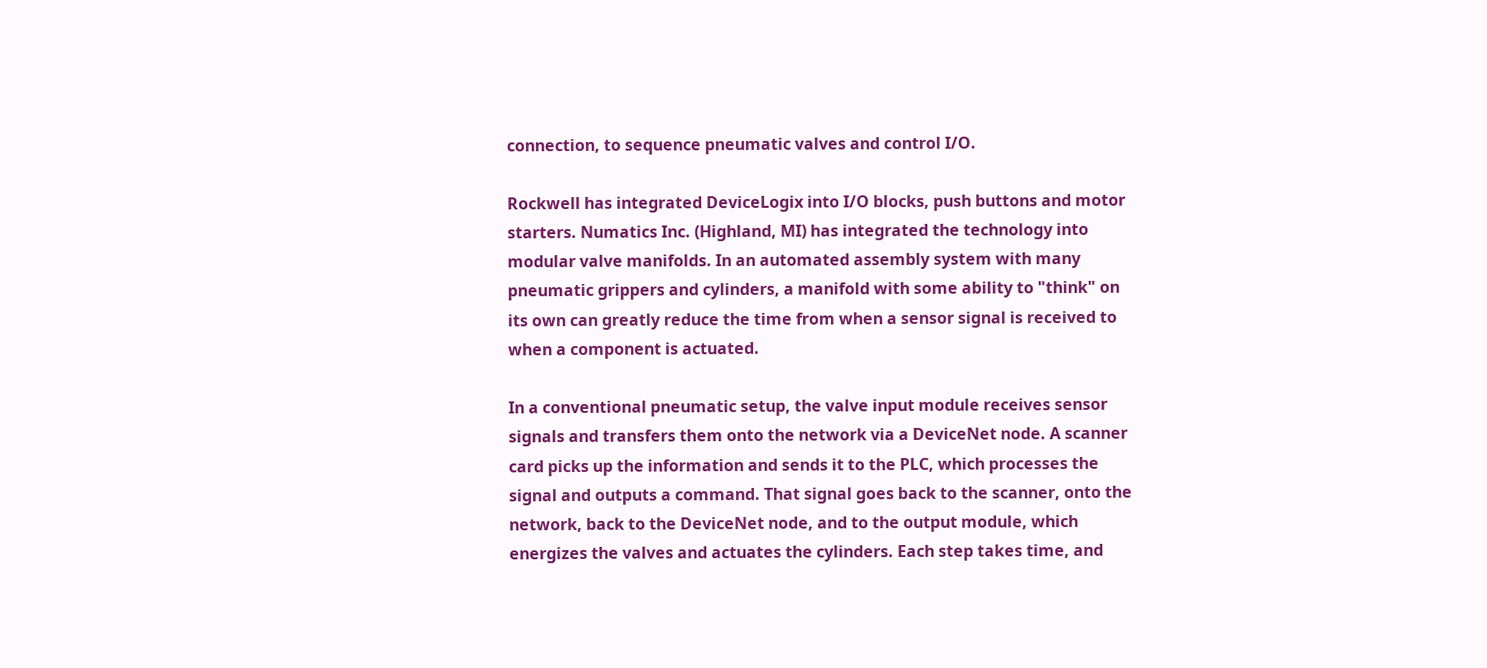connection, to sequence pneumatic valves and control I/O.

Rockwell has integrated DeviceLogix into I/O blocks, push buttons and motor starters. Numatics Inc. (Highland, MI) has integrated the technology into modular valve manifolds. In an automated assembly system with many pneumatic grippers and cylinders, a manifold with some ability to "think" on its own can greatly reduce the time from when a sensor signal is received to when a component is actuated.

In a conventional pneumatic setup, the valve input module receives sensor signals and transfers them onto the network via a DeviceNet node. A scanner card picks up the information and sends it to the PLC, which processes the signal and outputs a command. That signal goes back to the scanner, onto the network, back to the DeviceNet node, and to the output module, which energizes the valves and actuates the cylinders. Each step takes time, and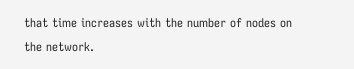that time increases with the number of nodes on the network.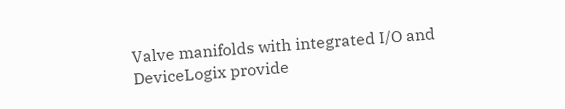Valve manifolds with integrated I/O and DeviceLogix provide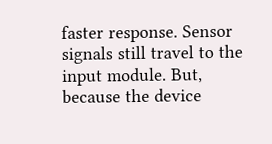faster response. Sensor signals still travel to the input module. But, because the device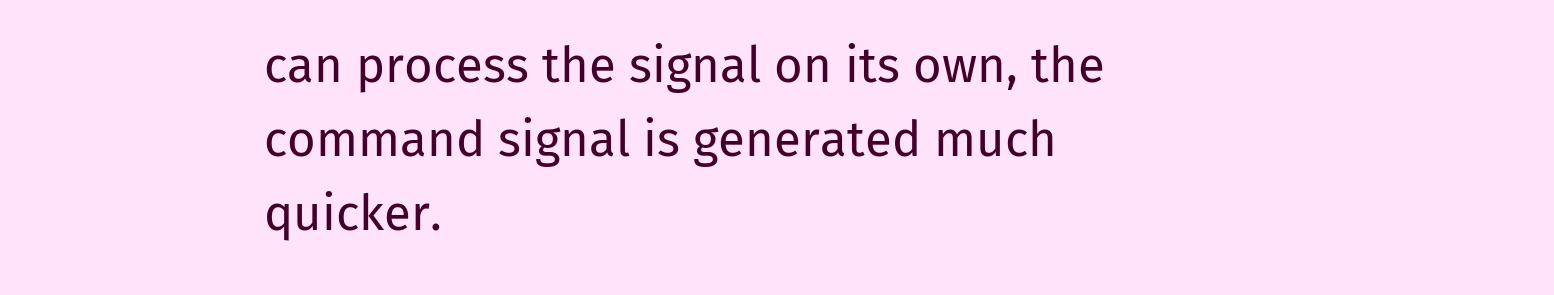can process the signal on its own, the command signal is generated much quicker.